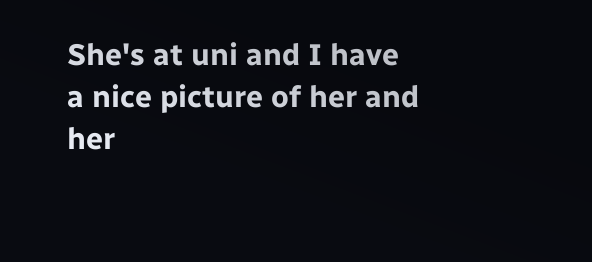She's at uni and I have a nice picture of her and her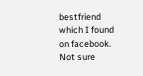bestfriend which I found on facebook. Not sure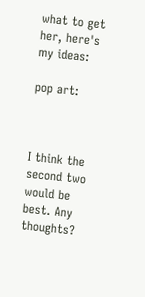what to get her, here's my ideas:

pop art:



I think the second two would be best. Any thoughts?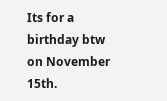Its for a birthday btw on November 15th.